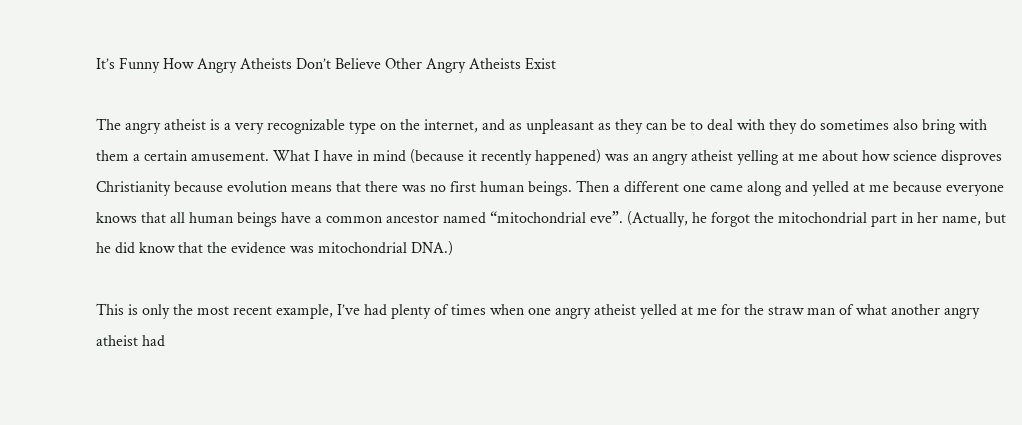It’s Funny How Angry Atheists Don’t Believe Other Angry Atheists Exist

The angry atheist is a very recognizable type on the internet, and as unpleasant as they can be to deal with they do sometimes also bring with them a certain amusement. What I have in mind (because it recently happened) was an angry atheist yelling at me about how science disproves Christianity because evolution means that there was no first human beings. Then a different one came along and yelled at me because everyone knows that all human beings have a common ancestor named “mitochondrial eve”. (Actually, he forgot the mitochondrial part in her name, but he did know that the evidence was mitochondrial DNA.)

This is only the most recent example, I’ve had plenty of times when one angry atheist yelled at me for the straw man of what another angry atheist had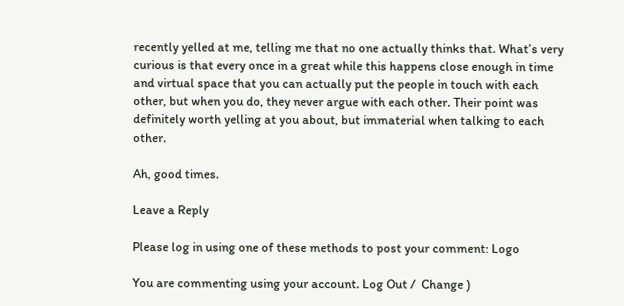recently yelled at me, telling me that no one actually thinks that. What’s very curious is that every once in a great while this happens close enough in time and virtual space that you can actually put the people in touch with each other, but when you do, they never argue with each other. Their point was definitely worth yelling at you about, but immaterial when talking to each other.

Ah, good times.

Leave a Reply

Please log in using one of these methods to post your comment: Logo

You are commenting using your account. Log Out /  Change )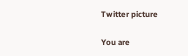Twitter picture

You are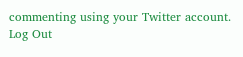commenting using your Twitter account. Log Out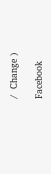/  Change )

Facebook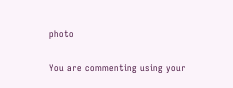photo

You are commenting using your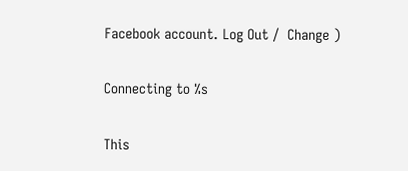Facebook account. Log Out /  Change )

Connecting to %s

This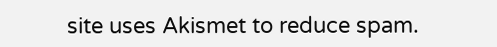site uses Akismet to reduce spam.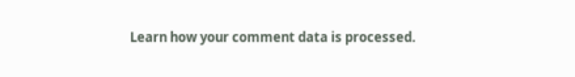Learn how your comment data is processed.